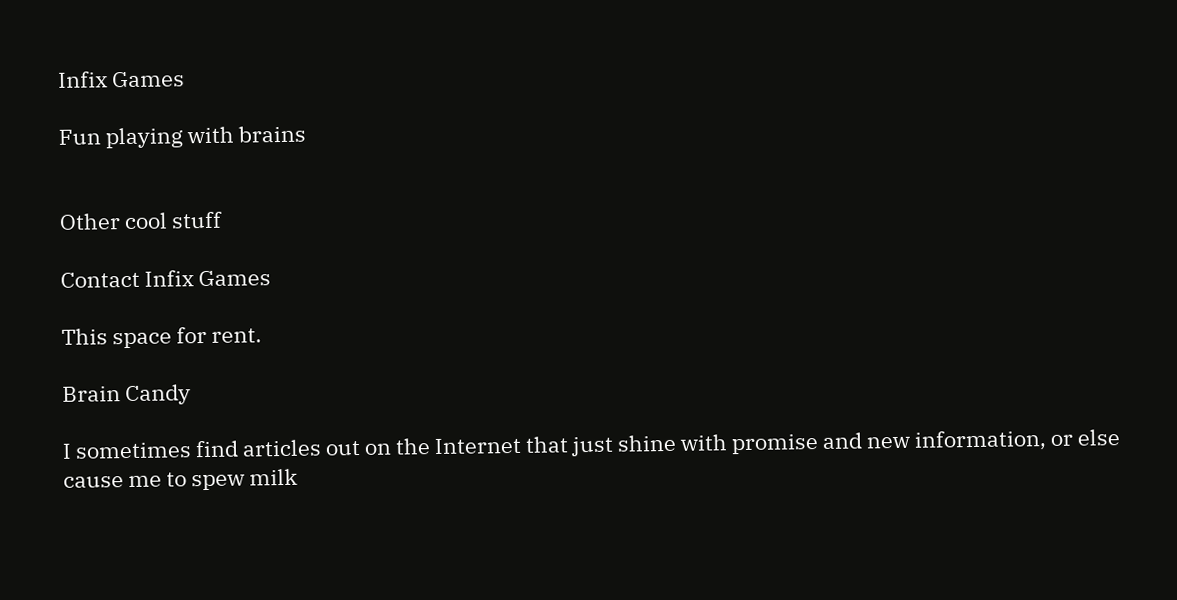Infix Games

Fun playing with brains


Other cool stuff

Contact Infix Games

This space for rent.

Brain Candy

I sometimes find articles out on the Internet that just shine with promise and new information, or else cause me to spew milk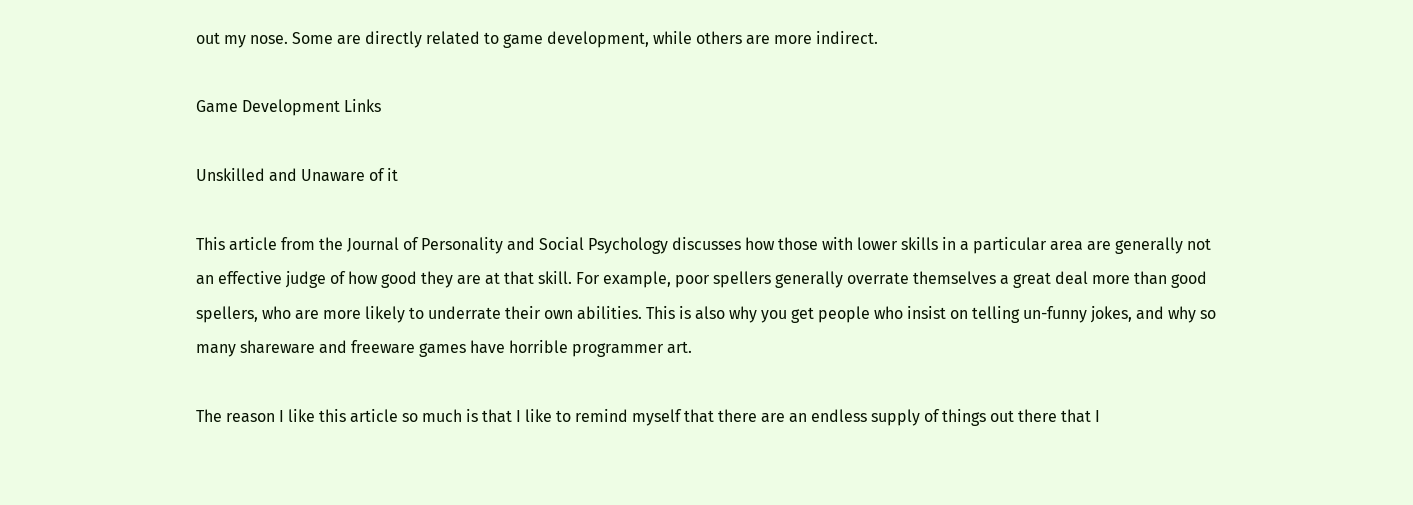out my nose. Some are directly related to game development, while others are more indirect.

Game Development Links

Unskilled and Unaware of it

This article from the Journal of Personality and Social Psychology discusses how those with lower skills in a particular area are generally not an effective judge of how good they are at that skill. For example, poor spellers generally overrate themselves a great deal more than good spellers, who are more likely to underrate their own abilities. This is also why you get people who insist on telling un-funny jokes, and why so many shareware and freeware games have horrible programmer art.

The reason I like this article so much is that I like to remind myself that there are an endless supply of things out there that I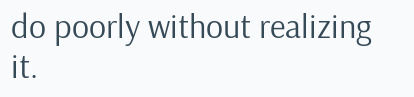do poorly without realizing it.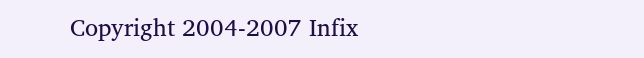Copyright 2004-2007 Infix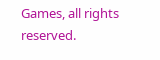Games, all rights reserved.